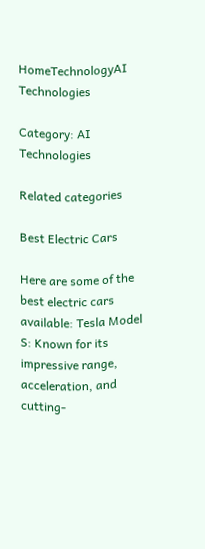HomeTechnologyAI Technologies

Category: AI Technologies

Related categories

Best Electric Cars

Here are some of the best electric cars available: Tesla Model S: Known for its impressive range, acceleration, and cutting-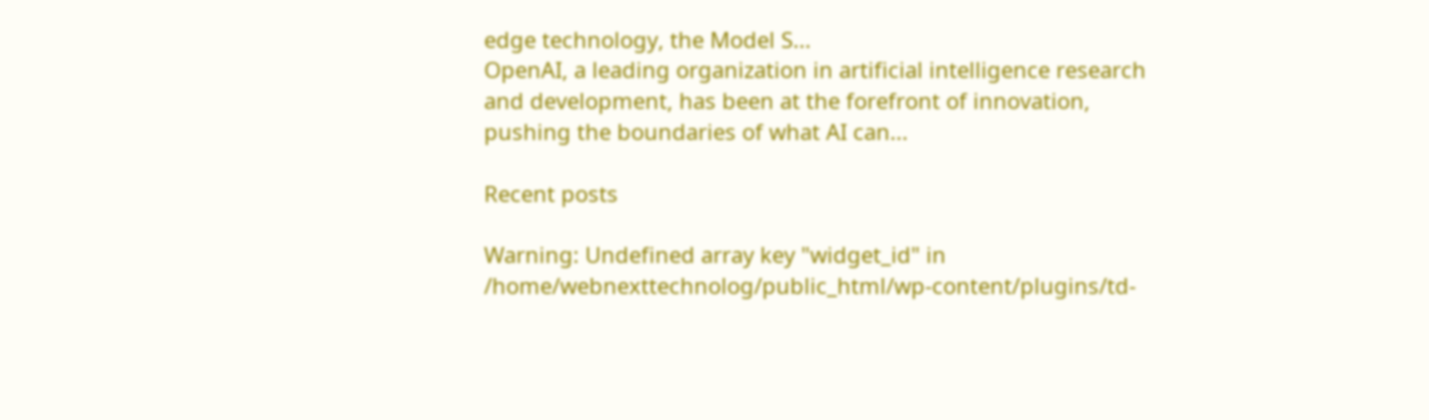edge technology, the Model S...
OpenAI, a leading organization in artificial intelligence research and development, has been at the forefront of innovation, pushing the boundaries of what AI can...

Recent posts

Warning: Undefined array key "widget_id" in /home/webnexttechnolog/public_html/wp-content/plugins/td-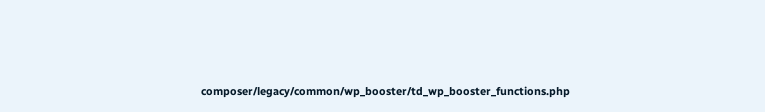composer/legacy/common/wp_booster/td_wp_booster_functions.php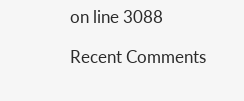on line 3088

Recent Comments